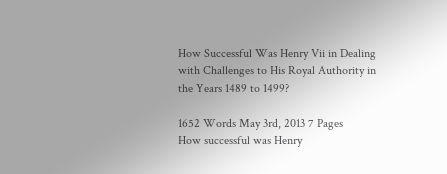How Successful Was Henry Vii in Dealing with Challenges to His Royal Authority in the Years 1489 to 1499?

1652 Words May 3rd, 2013 7 Pages
How successful was Henry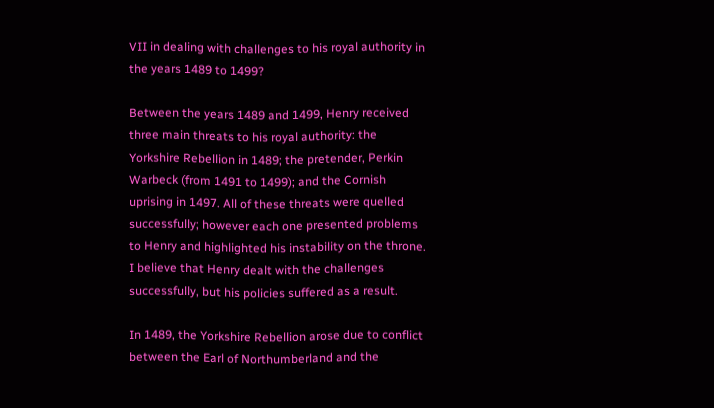VII in dealing with challenges to his royal authority in the years 1489 to 1499?

Between the years 1489 and 1499, Henry received three main threats to his royal authority: the Yorkshire Rebellion in 1489; the pretender, Perkin Warbeck (from 1491 to 1499); and the Cornish uprising in 1497. All of these threats were quelled successfully; however each one presented problems to Henry and highlighted his instability on the throne. I believe that Henry dealt with the challenges successfully, but his policies suffered as a result.

In 1489, the Yorkshire Rebellion arose due to conflict between the Earl of Northumberland and the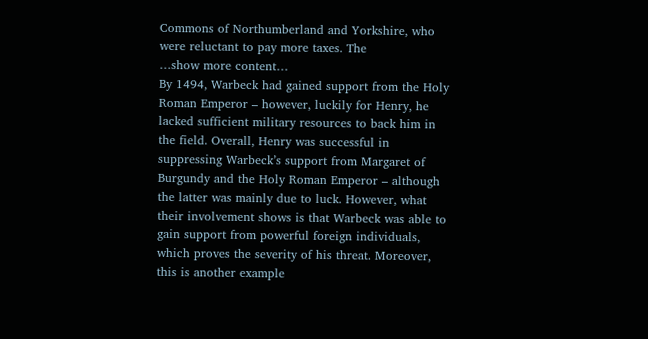Commons of Northumberland and Yorkshire, who were reluctant to pay more taxes. The
…show more content…
By 1494, Warbeck had gained support from the Holy Roman Emperor – however, luckily for Henry, he lacked sufficient military resources to back him in the field. Overall, Henry was successful in suppressing Warbeck’s support from Margaret of Burgundy and the Holy Roman Emperor – although the latter was mainly due to luck. However, what their involvement shows is that Warbeck was able to gain support from powerful foreign individuals, which proves the severity of his threat. Moreover, this is another example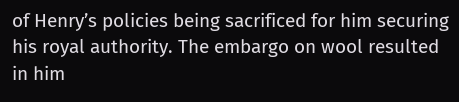of Henry’s policies being sacrificed for him securing his royal authority. The embargo on wool resulted in him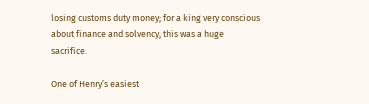losing customs duty money; for a king very conscious about finance and solvency, this was a huge sacrifice.

One of Henry’s easiest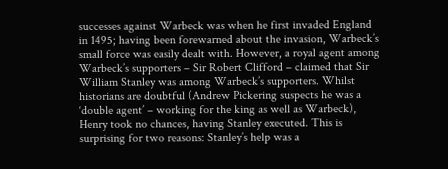successes against Warbeck was when he first invaded England in 1495; having been forewarned about the invasion, Warbeck’s small force was easily dealt with. However, a royal agent among Warbeck’s supporters – Sir Robert Clifford – claimed that Sir William Stanley was among Warbeck’s supporters. Whilst historians are doubtful (Andrew Pickering suspects he was a ‘double agent’ – working for the king as well as Warbeck), Henry took no chances, having Stanley executed. This is surprising for two reasons: Stanley’s help was a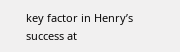key factor in Henry’s success at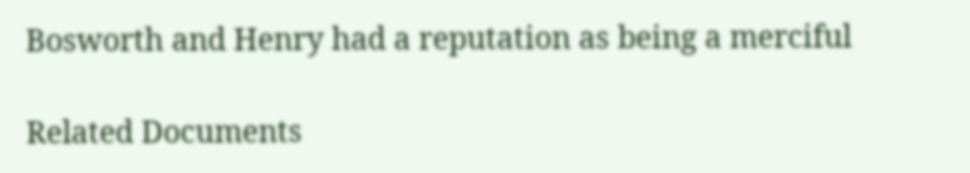Bosworth and Henry had a reputation as being a merciful

Related Documents